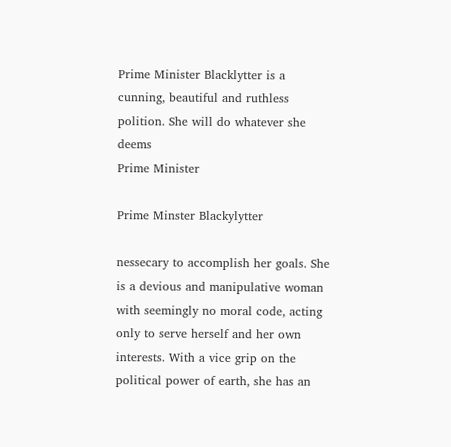Prime Minister Blacklytter is a cunning, beautiful and ruthless polition. She will do whatever she deems
Prime Minister

Prime Minster Blackylytter

nessecary to accomplish her goals. She is a devious and manipulative woman with seemingly no moral code, acting only to serve herself and her own interests. With a vice grip on the political power of earth, she has an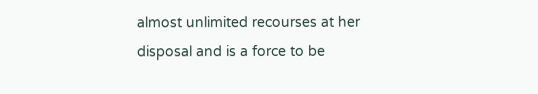almost unlimited recourses at her disposal and is a force to be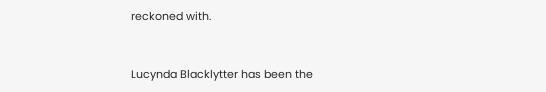reckoned with.


Lucynda Blacklytter has been the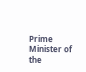Prime Minister of the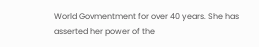World Govmentment for over 40 years. She has asserted her power of the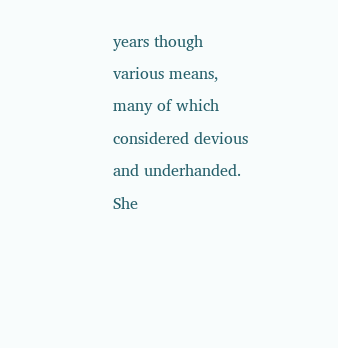years though various means, many of which considered devious and underhanded. She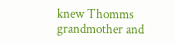knew Thomms grandmother and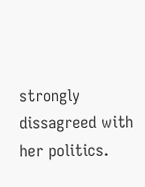strongly dissagreed with her politics.